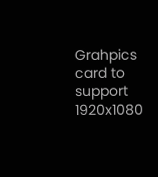Grahpics card to support 1920x1080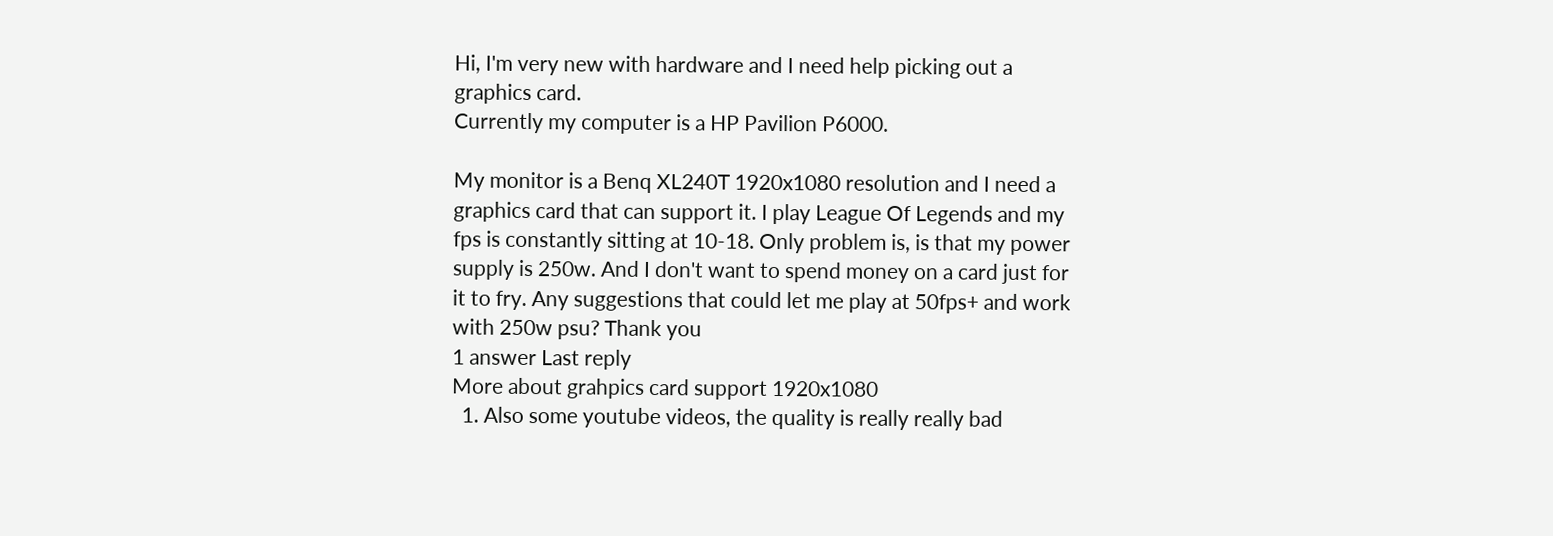Hi, I'm very new with hardware and I need help picking out a graphics card.
Currently my computer is a HP Pavilion P6000.

My monitor is a Benq XL240T 1920x1080 resolution and I need a graphics card that can support it. I play League Of Legends and my fps is constantly sitting at 10-18. Only problem is, is that my power supply is 250w. And I don't want to spend money on a card just for it to fry. Any suggestions that could let me play at 50fps+ and work with 250w psu? Thank you
1 answer Last reply
More about grahpics card support 1920x1080
  1. Also some youtube videos, the quality is really really bad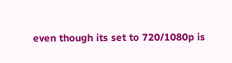even though its set to 720/1080p is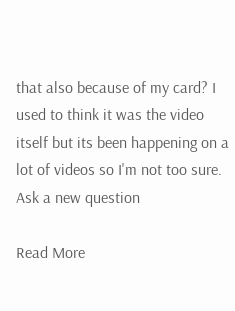that also because of my card? I used to think it was the video itself but its been happening on a lot of videos so I'm not too sure.
Ask a new question

Read More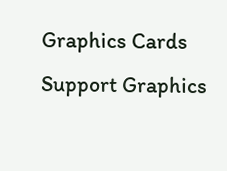Graphics Cards Support Graphics